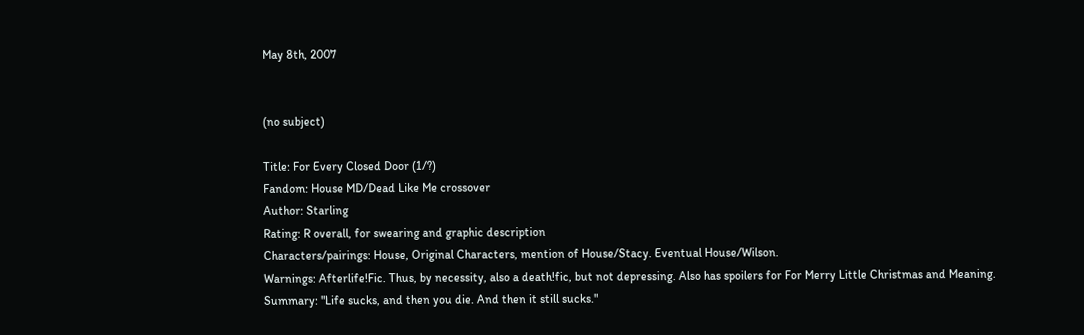May 8th, 2007


(no subject)

Title: For Every Closed Door (1/?)
Fandom: House MD/Dead Like Me crossover
Author: Starling
Rating: R overall, for swearing and graphic description
Characters/pairings: House, Original Characters, mention of House/Stacy. Eventual House/Wilson.
Warnings: Afterlife!Fic. Thus, by necessity, also a death!fic, but not depressing. Also has spoilers for For Merry Little Christmas and Meaning.
Summary: "Life sucks, and then you die. And then it still sucks."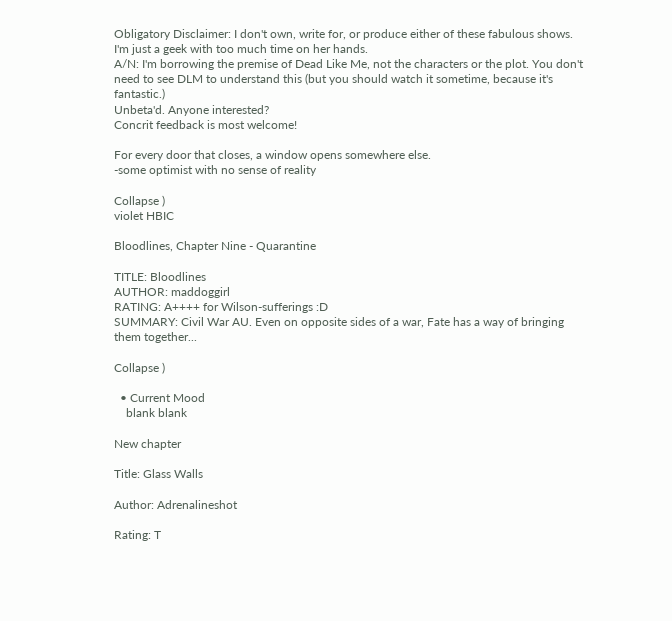Obligatory Disclaimer: I don't own, write for, or produce either of these fabulous shows. I'm just a geek with too much time on her hands.
A/N: I'm borrowing the premise of Dead Like Me, not the characters or the plot. You don't need to see DLM to understand this (but you should watch it sometime, because it's fantastic.)
Unbeta'd. Anyone interested?
Concrit feedback is most welcome!

For every door that closes, a window opens somewhere else.
-some optimist with no sense of reality

Collapse )
violet HBIC

Bloodlines, Chapter Nine - Quarantine

TITLE: Bloodlines
AUTHOR: maddoggirl
RATING: A++++ for Wilson-sufferings :D
SUMMARY: Civil War AU. Even on opposite sides of a war, Fate has a way of bringing them together...

Collapse )

  • Current Mood
    blank blank

New chapter

Title: Glass Walls

Author: Adrenalineshot

Rating: T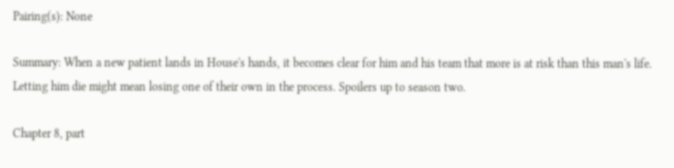Pairing(s): None

Summary: When a new patient lands in House's hands, it becomes clear for him and his team that more is at risk than this man's life. Letting him die might mean losing one of their own in the process. Spoilers up to season two.

Chapter 8, part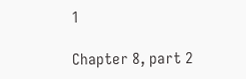1

Chapter 8, part 2